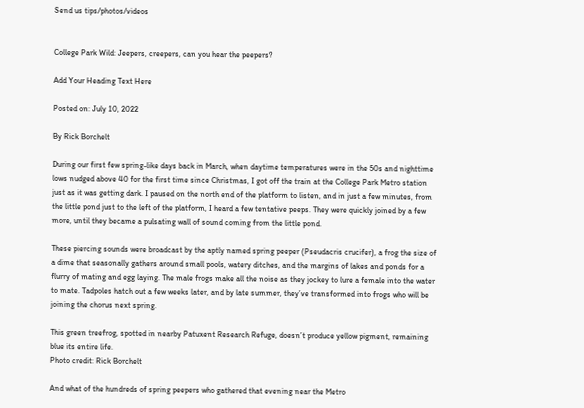Send us tips/photos/videos


College Park Wild: Jeepers, creepers, can you hear the peepers?

Add Your Heading Text Here

Posted on: July 10, 2022

By Rick Borchelt

During our first few spring-like days back in March, when daytime temperatures were in the 50s and nighttime lows nudged above 40 for the first time since Christmas, I got off the train at the College Park Metro station just as it was getting dark. I paused on the north end of the platform to listen, and in just a few minutes, from the little pond just to the left of the platform, I heard a few tentative peeps. They were quickly joined by a few more, until they became a pulsating wall of sound coming from the little pond.

These piercing sounds were broadcast by the aptly named spring peeper (Pseudacris crucifer), a frog the size of a dime that seasonally gathers around small pools, watery ditches, and the margins of lakes and ponds for a flurry of mating and egg laying. The male frogs make all the noise as they jockey to lure a female into the water to mate. Tadpoles hatch out a few weeks later, and by late summer, they’ve transformed into frogs who will be joining the chorus next spring.

This green treefrog, spotted in nearby Patuxent Research Refuge, doesn’t produce yellow pigment, remaining blue its entire life.
Photo credit: Rick Borchelt

And what of the hundreds of spring peepers who gathered that evening near the Metro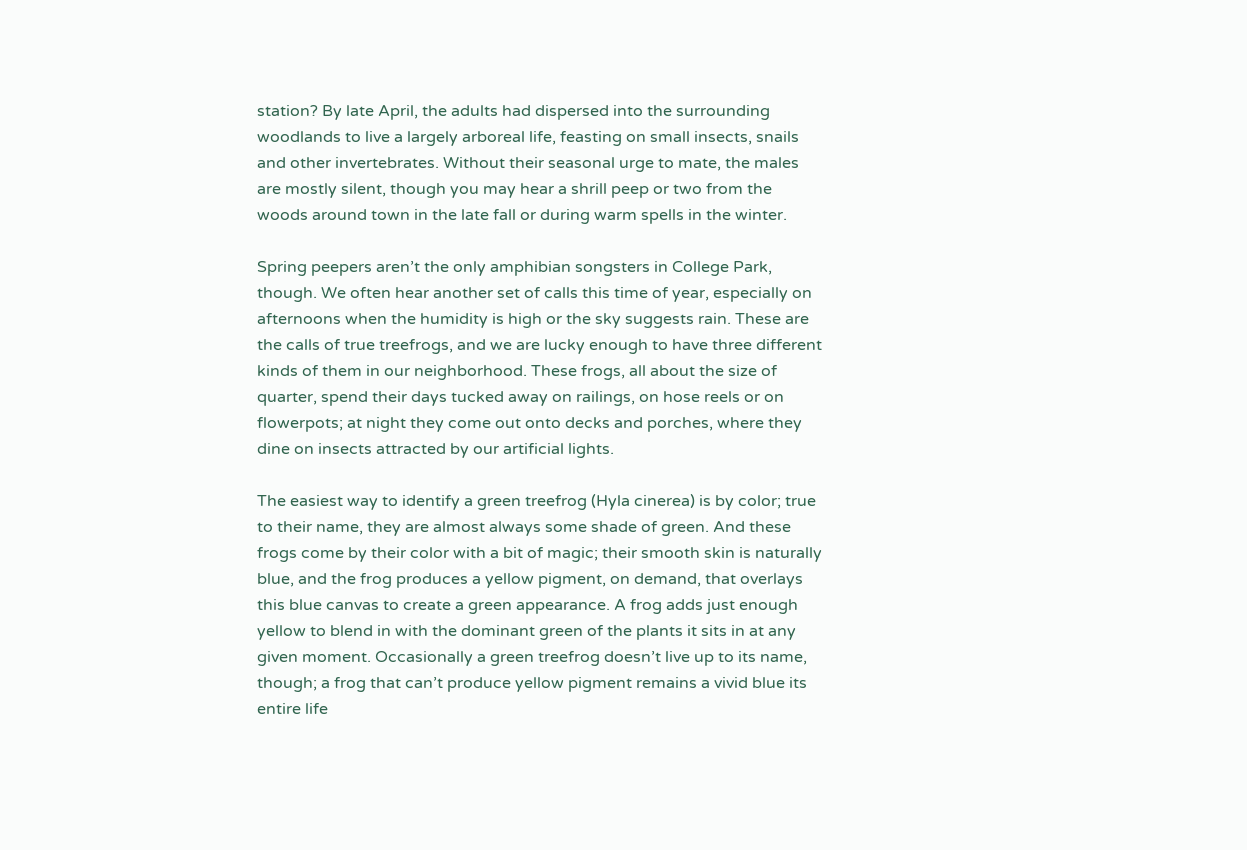station? By late April, the adults had dispersed into the surrounding woodlands to live a largely arboreal life, feasting on small insects, snails and other invertebrates. Without their seasonal urge to mate, the males are mostly silent, though you may hear a shrill peep or two from the woods around town in the late fall or during warm spells in the winter.

Spring peepers aren’t the only amphibian songsters in College Park, though. We often hear another set of calls this time of year, especially on afternoons when the humidity is high or the sky suggests rain. These are the calls of true treefrogs, and we are lucky enough to have three different kinds of them in our neighborhood. These frogs, all about the size of quarter, spend their days tucked away on railings, on hose reels or on flowerpots; at night they come out onto decks and porches, where they dine on insects attracted by our artificial lights.

The easiest way to identify a green treefrog (Hyla cinerea) is by color; true to their name, they are almost always some shade of green. And these frogs come by their color with a bit of magic; their smooth skin is naturally blue, and the frog produces a yellow pigment, on demand, that overlays this blue canvas to create a green appearance. A frog adds just enough yellow to blend in with the dominant green of the plants it sits in at any given moment. Occasionally a green treefrog doesn’t live up to its name, though; a frog that can’t produce yellow pigment remains a vivid blue its entire life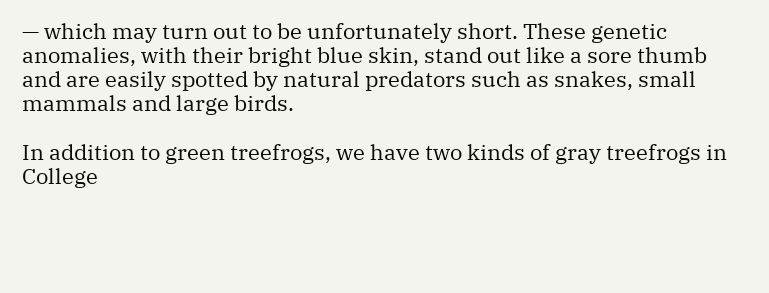— which may turn out to be unfortunately short. These genetic anomalies, with their bright blue skin, stand out like a sore thumb and are easily spotted by natural predators such as snakes, small mammals and large birds.

In addition to green treefrogs, we have two kinds of gray treefrogs in College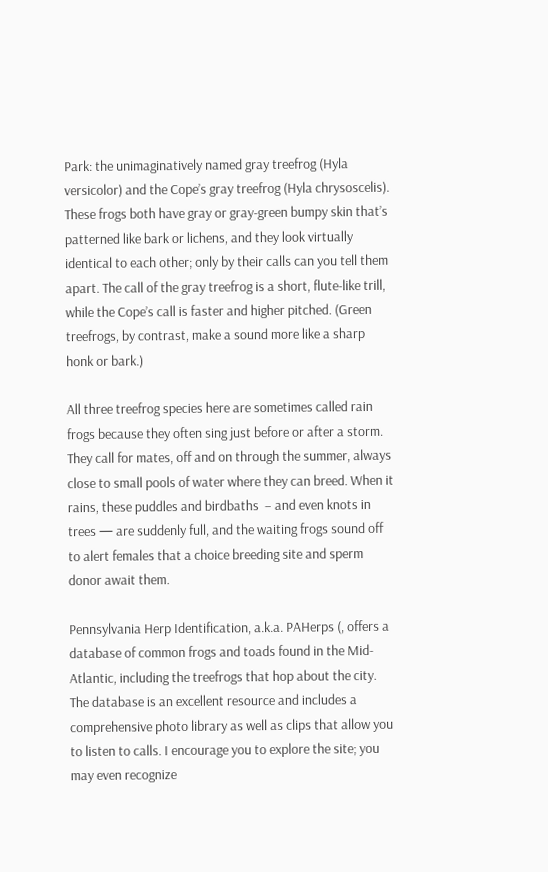Park: the unimaginatively named gray treefrog (Hyla versicolor) and the Cope’s gray treefrog (Hyla chrysoscelis). These frogs both have gray or gray-green bumpy skin that’s patterned like bark or lichens, and they look virtually identical to each other; only by their calls can you tell them apart. The call of the gray treefrog is a short, flute-like trill, while the Cope’s call is faster and higher pitched. (Green treefrogs, by contrast, make a sound more like a sharp honk or bark.)

All three treefrog species here are sometimes called rain frogs because they often sing just before or after a storm. They call for mates, off and on through the summer, always close to small pools of water where they can breed. When it rains, these puddles and birdbaths  – and even knots in trees — are suddenly full, and the waiting frogs sound off to alert females that a choice breeding site and sperm donor await them.

Pennsylvania Herp Identification, a.k.a. PAHerps (, offers a database of common frogs and toads found in the Mid-Atlantic, including the treefrogs that hop about the city. The database is an excellent resource and includes a comprehensive photo library as well as clips that allow you to listen to calls. I encourage you to explore the site; you may even recognize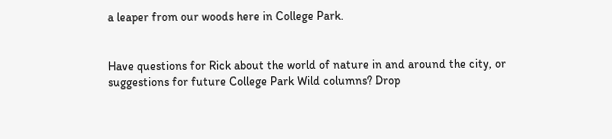a leaper from our woods here in College Park.


Have questions for Rick about the world of nature in and around the city, or suggestions for future College Park Wild columns? Drop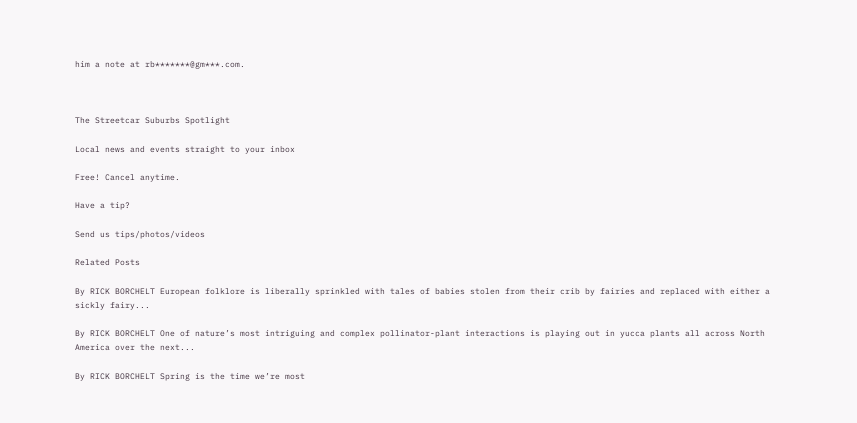him a note at rb*******@gm***.com.



The Streetcar Suburbs Spotlight

Local news and events straight to your inbox

Free! Cancel anytime.

Have a tip?

Send us tips/photos/videos

Related Posts

By RICK BORCHELT European folklore is liberally sprinkled with tales of babies stolen from their crib by fairies and replaced with either a sickly fairy...

By RICK BORCHELT One of nature’s most intriguing and complex pollinator-plant interactions is playing out in yucca plants all across North America over the next...

By RICK BORCHELT Spring is the time we’re most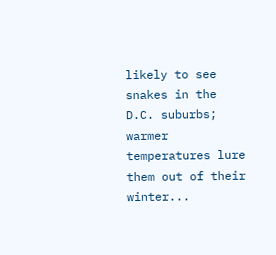likely to see snakes in the D.C. suburbs; warmer temperatures lure them out of their winter...